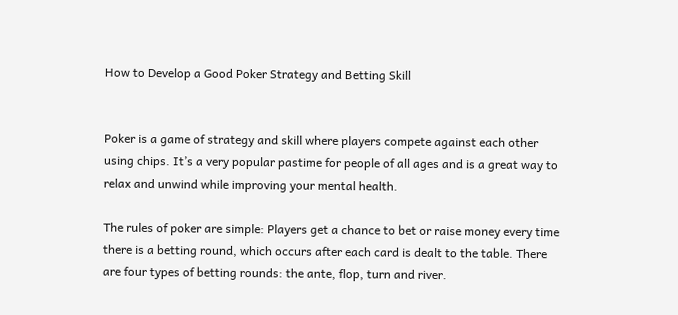How to Develop a Good Poker Strategy and Betting Skill


Poker is a game of strategy and skill where players compete against each other using chips. It’s a very popular pastime for people of all ages and is a great way to relax and unwind while improving your mental health.

The rules of poker are simple: Players get a chance to bet or raise money every time there is a betting round, which occurs after each card is dealt to the table. There are four types of betting rounds: the ante, flop, turn and river.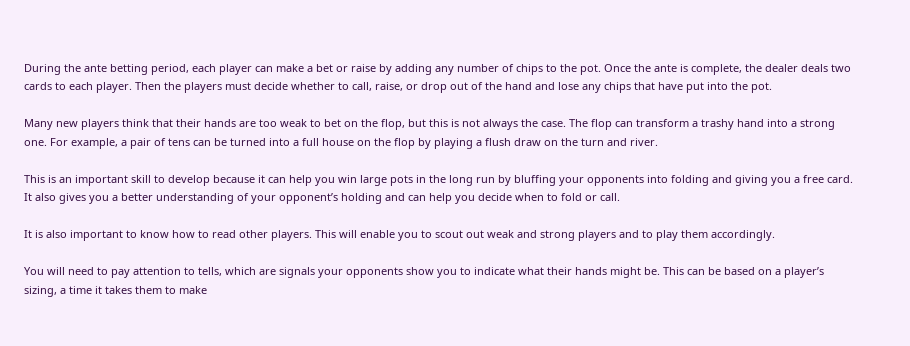During the ante betting period, each player can make a bet or raise by adding any number of chips to the pot. Once the ante is complete, the dealer deals two cards to each player. Then the players must decide whether to call, raise, or drop out of the hand and lose any chips that have put into the pot.

Many new players think that their hands are too weak to bet on the flop, but this is not always the case. The flop can transform a trashy hand into a strong one. For example, a pair of tens can be turned into a full house on the flop by playing a flush draw on the turn and river.

This is an important skill to develop because it can help you win large pots in the long run by bluffing your opponents into folding and giving you a free card. It also gives you a better understanding of your opponent’s holding and can help you decide when to fold or call.

It is also important to know how to read other players. This will enable you to scout out weak and strong players and to play them accordingly.

You will need to pay attention to tells, which are signals your opponents show you to indicate what their hands might be. This can be based on a player’s sizing, a time it takes them to make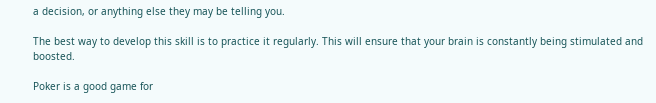a decision, or anything else they may be telling you.

The best way to develop this skill is to practice it regularly. This will ensure that your brain is constantly being stimulated and boosted.

Poker is a good game for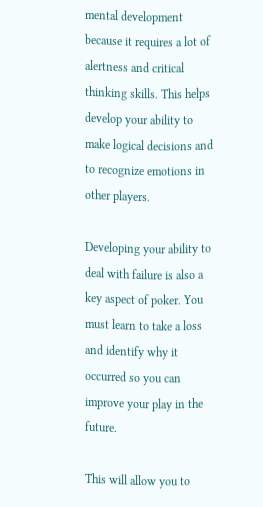mental development because it requires a lot of alertness and critical thinking skills. This helps develop your ability to make logical decisions and to recognize emotions in other players.

Developing your ability to deal with failure is also a key aspect of poker. You must learn to take a loss and identify why it occurred so you can improve your play in the future.

This will allow you to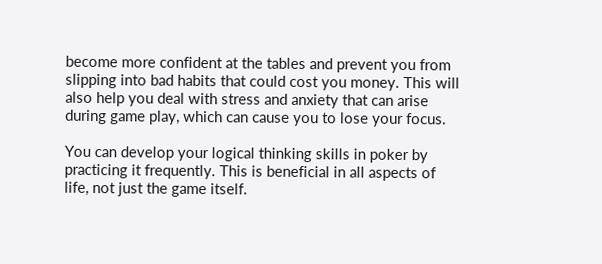become more confident at the tables and prevent you from slipping into bad habits that could cost you money. This will also help you deal with stress and anxiety that can arise during game play, which can cause you to lose your focus.

You can develop your logical thinking skills in poker by practicing it frequently. This is beneficial in all aspects of life, not just the game itself.